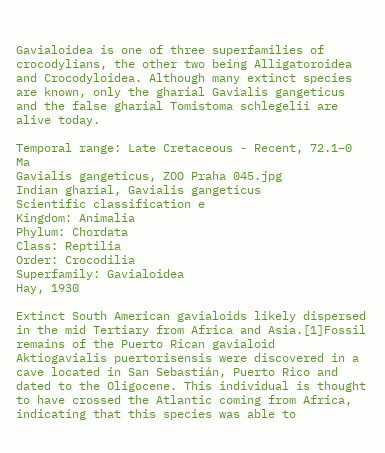Gavialoidea is one of three superfamilies of crocodylians, the other two being Alligatoroidea and Crocodyloidea. Although many extinct species are known, only the gharial Gavialis gangeticus and the false gharial Tomistoma schlegelii are alive today.

Temporal range: Late Cretaceous - Recent, 72.1–0 Ma
Gavialis gangeticus, ZOO Praha 045.jpg
Indian gharial, Gavialis gangeticus
Scientific classification e
Kingdom: Animalia
Phylum: Chordata
Class: Reptilia
Order: Crocodilia
Superfamily: Gavialoidea
Hay, 1930

Extinct South American gavialoids likely dispersed in the mid Tertiary from Africa and Asia.[1]Fossil remains of the Puerto Rican gavialoid Aktiogavialis puertorisensis were discovered in a cave located in San Sebastián, Puerto Rico and dated to the Oligocene. This individual is thought to have crossed the Atlantic coming from Africa, indicating that this species was able to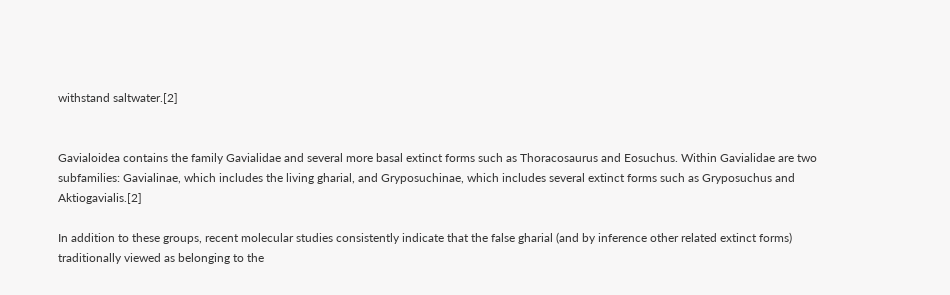withstand saltwater.[2]


Gavialoidea contains the family Gavialidae and several more basal extinct forms such as Thoracosaurus and Eosuchus. Within Gavialidae are two subfamilies: Gavialinae, which includes the living gharial, and Gryposuchinae, which includes several extinct forms such as Gryposuchus and Aktiogavialis.[2]

In addition to these groups, recent molecular studies consistently indicate that the false gharial (and by inference other related extinct forms) traditionally viewed as belonging to the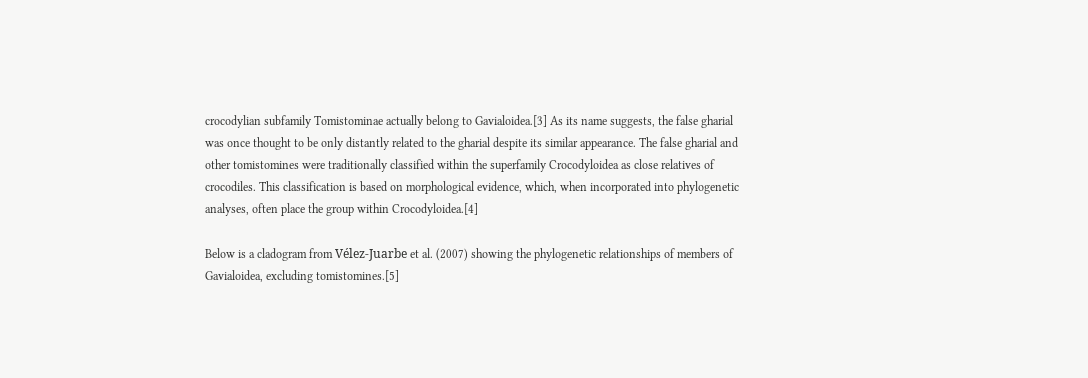crocodylian subfamily Tomistominae actually belong to Gavialoidea.[3] As its name suggests, the false gharial was once thought to be only distantly related to the gharial despite its similar appearance. The false gharial and other tomistomines were traditionally classified within the superfamily Crocodyloidea as close relatives of crocodiles. This classification is based on morphological evidence, which, when incorporated into phylogenetic analyses, often place the group within Crocodyloidea.[4]

Below is a cladogram from Vélez-Juarbe et al. (2007) showing the phylogenetic relationships of members of Gavialoidea, excluding tomistomines.[5]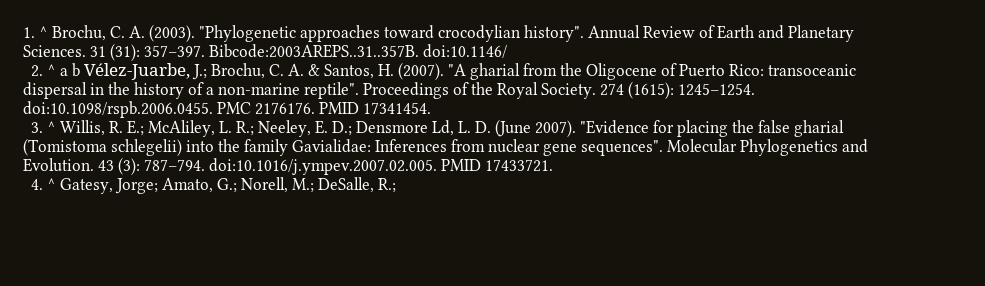1. ^ Brochu, C. A. (2003). "Phylogenetic approaches toward crocodylian history". Annual Review of Earth and Planetary Sciences. 31 (31): 357–397. Bibcode:2003AREPS..31..357B. doi:10.1146/
  2. ^ a b Vélez-Juarbe, J.; Brochu, C. A. & Santos, H. (2007). "A gharial from the Oligocene of Puerto Rico: transoceanic dispersal in the history of a non-marine reptile". Proceedings of the Royal Society. 274 (1615): 1245–1254. doi:10.1098/rspb.2006.0455. PMC 2176176. PMID 17341454.
  3. ^ Willis, R. E.; McAliley, L. R.; Neeley, E. D.; Densmore Ld, L. D. (June 2007). "Evidence for placing the false gharial (Tomistoma schlegelii) into the family Gavialidae: Inferences from nuclear gene sequences". Molecular Phylogenetics and Evolution. 43 (3): 787–794. doi:10.1016/j.ympev.2007.02.005. PMID 17433721.
  4. ^ Gatesy, Jorge; Amato, G.; Norell, M.; DeSalle, R.;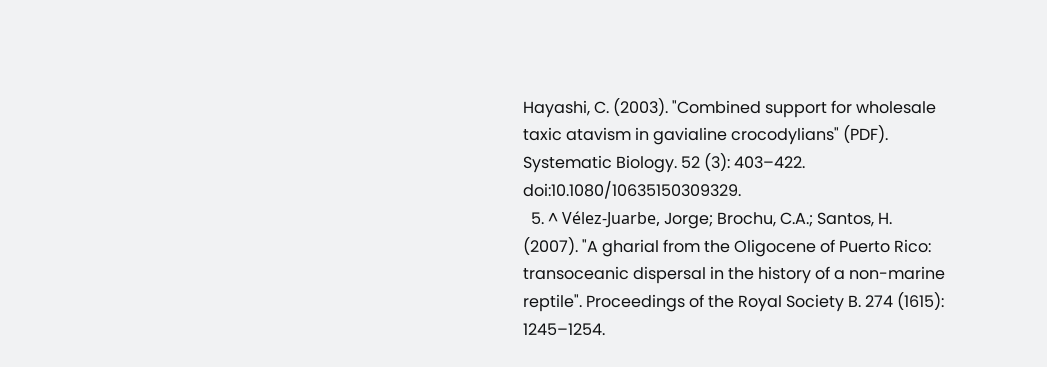Hayashi, C. (2003). "Combined support for wholesale taxic atavism in gavialine crocodylians" (PDF). Systematic Biology. 52 (3): 403–422. doi:10.1080/10635150309329.
  5. ^ Vélez-Juarbe, Jorge; Brochu, C.A.; Santos, H. (2007). "A gharial from the Oligocene of Puerto Rico: transoceanic dispersal in the history of a non-marine reptile". Proceedings of the Royal Society B. 274 (1615): 1245–1254.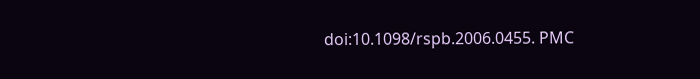doi:10.1098/rspb.2006.0455. PMC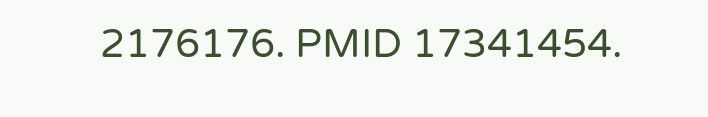2176176. PMID 17341454.